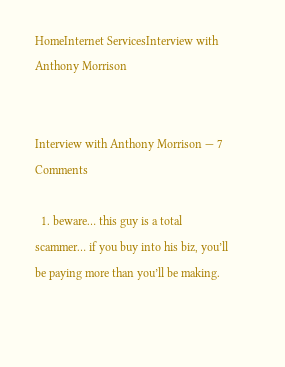HomeInternet ServicesInterview with Anthony Morrison


Interview with Anthony Morrison — 7 Comments

  1. beware… this guy is a total scammer… if you buy into his biz, you’ll be paying more than you’ll be making.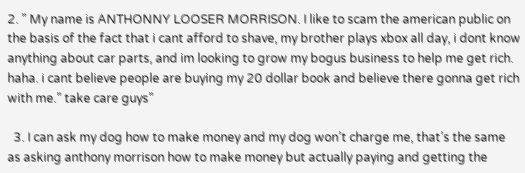2. ” My name is ANTHONNY LOOSER MORRISON. I like to scam the american public on the basis of the fact that i cant afford to shave, my brother plays xbox all day, i dont know anything about car parts, and im looking to grow my bogus business to help me get rich. haha. i cant believe people are buying my 20 dollar book and believe there gonna get rich with me.” take care guys”

  3. I can ask my dog how to make money and my dog won’t charge me, that’s the same as asking anthony morrison how to make money but actually paying and getting the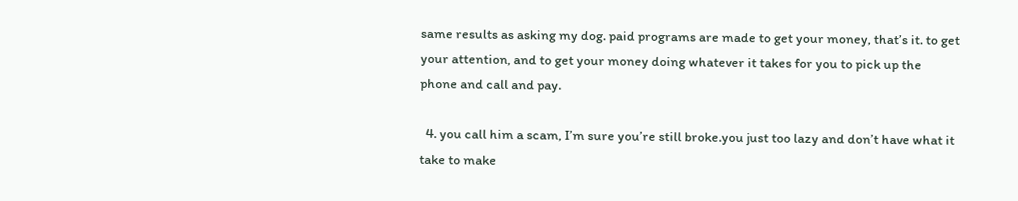same results as asking my dog. paid programs are made to get your money, that’s it. to get your attention, and to get your money doing whatever it takes for you to pick up the phone and call and pay.

  4. you call him a scam, I’m sure you’re still broke.you just too lazy and don’t have what it take to make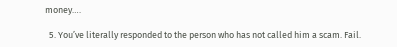money….

  5. You’ve literally responded to the person who has not called him a scam. Fail.